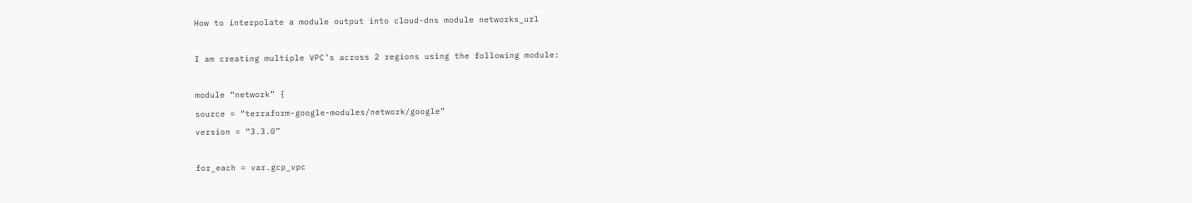How to interpolate a module output into cloud-dns module networks_url

I am creating multiple VPC’s across 2 regions using the following module:

module “network” {
source = “terraform-google-modules/network/google”
version = “3.3.0”

for_each = var.gcp_vpc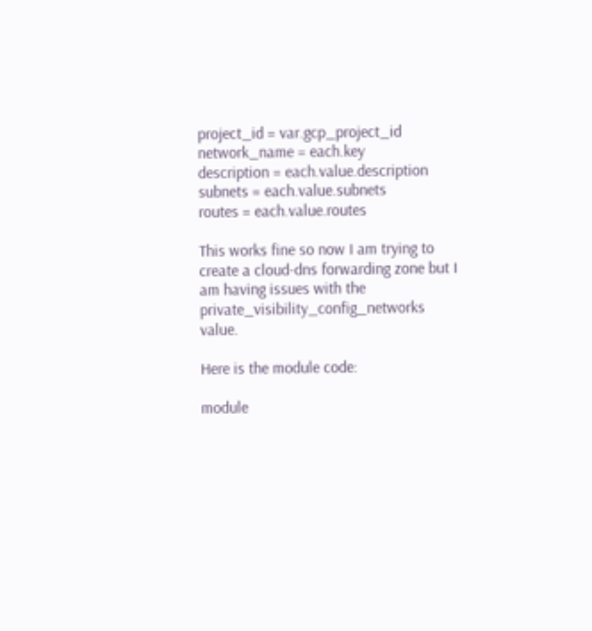project_id = var.gcp_project_id
network_name = each.key
description = each.value.description
subnets = each.value.subnets
routes = each.value.routes

This works fine so now I am trying to create a cloud-dns forwarding zone but I am having issues with the private_visibility_config_networks value.

Here is the module code:

module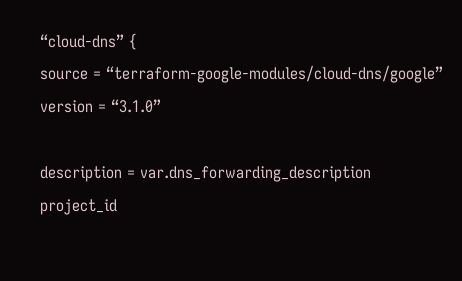“cloud-dns” {
source = “terraform-google-modules/cloud-dns/google”
version = “3.1.0”

description = var.dns_forwarding_description
project_id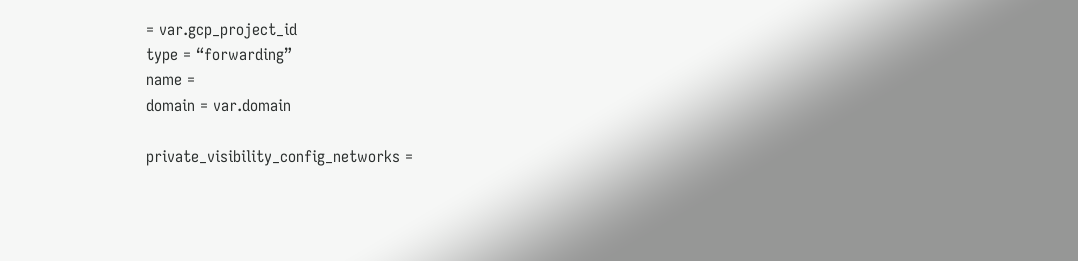= var.gcp_project_id
type = “forwarding”
name =
domain = var.domain

private_visibility_config_networks =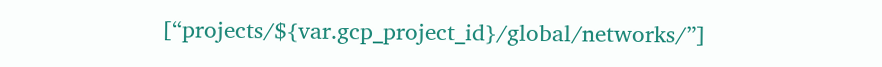[“projects/${var.gcp_project_id}/global/networks/”]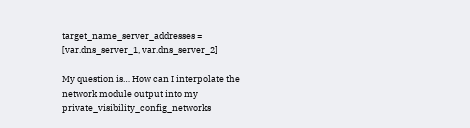target_name_server_addresses = [var.dns_server_1, var.dns_server_2]

My question is… How can I interpolate the network module output into my private_visibility_config_networks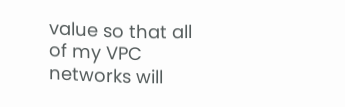value so that all of my VPC networks will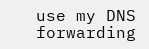use my DNS forwarding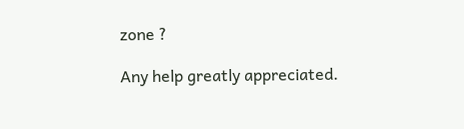zone ?

Any help greatly appreciated.